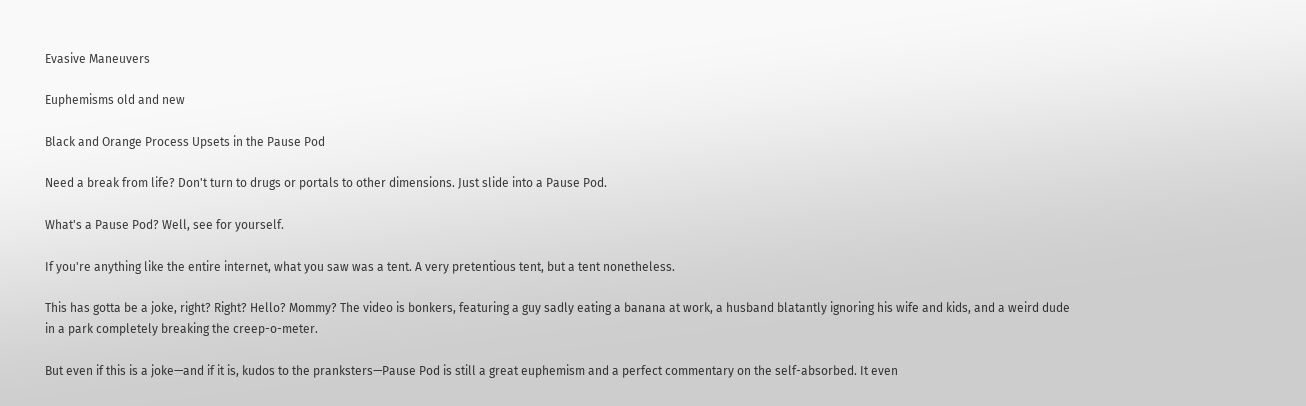Evasive Maneuvers

Euphemisms old and new

Black and Orange Process Upsets in the Pause Pod

Need a break from life? Don't turn to drugs or portals to other dimensions. Just slide into a Pause Pod.

What's a Pause Pod? Well, see for yourself.

If you're anything like the entire internet, what you saw was a tent. A very pretentious tent, but a tent nonetheless.

This has gotta be a joke, right? Right? Hello? Mommy? The video is bonkers, featuring a guy sadly eating a banana at work, a husband blatantly ignoring his wife and kids, and a weird dude in a park completely breaking the creep-o-meter.

But even if this is a joke—and if it is, kudos to the pranksters—Pause Pod is still a great euphemism and a perfect commentary on the self-absorbed. It even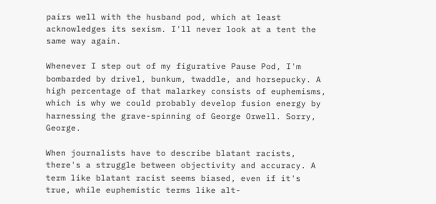pairs well with the husband pod, which at least acknowledges its sexism. I'll never look at a tent the same way again.

Whenever I step out of my figurative Pause Pod, I'm bombarded by drivel, bunkum, twaddle, and horsepucky. A high percentage of that malarkey consists of euphemisms, which is why we could probably develop fusion energy by harnessing the grave-spinning of George Orwell. Sorry, George.

When journalists have to describe blatant racists, there's a struggle between objectivity and accuracy. A term like blatant racist seems biased, even if it's true, while euphemistic terms like alt-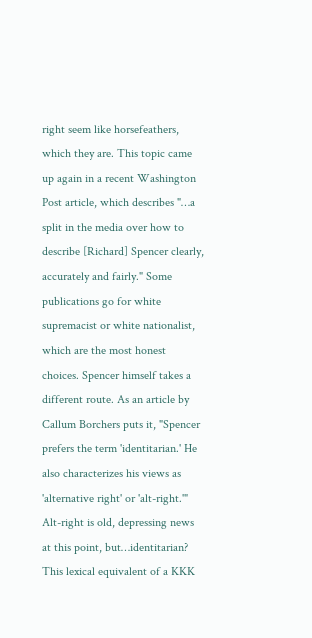right seem like horsefeathers, which they are. This topic came up again in a recent Washington Post article, which describes "…a split in the media over how to describe [Richard] Spencer clearly, accurately and fairly." Some publications go for white supremacist or white nationalist, which are the most honest choices. Spencer himself takes a different route. As an article by Callum Borchers puts it, "Spencer prefers the term 'identitarian.' He also characterizes his views as 'alternative right' or 'alt-right.'" Alt-right is old, depressing news at this point, but…identitarian? This lexical equivalent of a KKK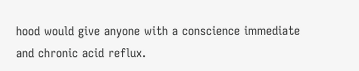hood would give anyone with a conscience immediate and chronic acid reflux.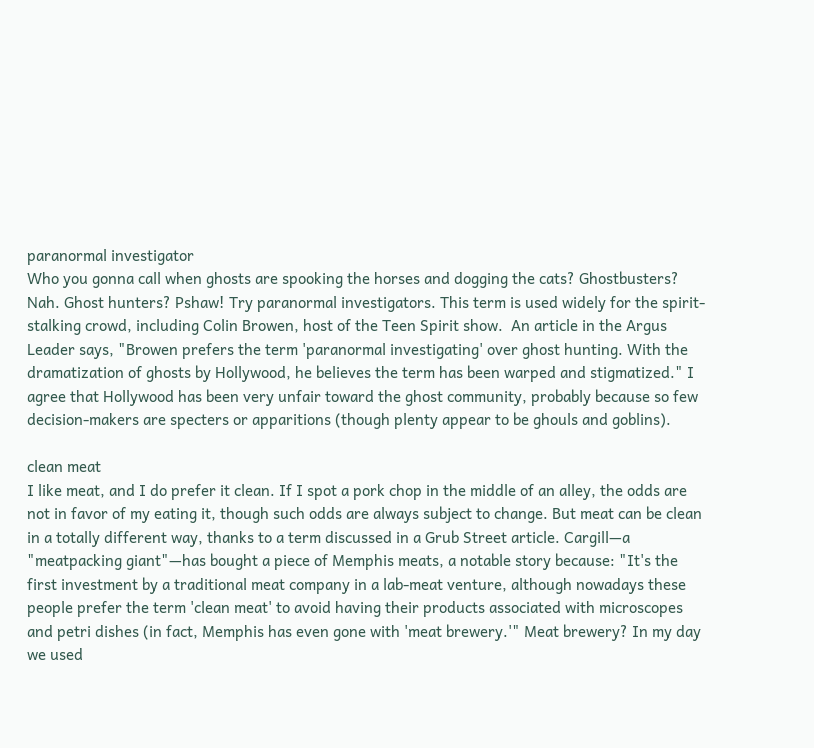paranormal investigator
Who you gonna call when ghosts are spooking the horses and dogging the cats? Ghostbusters? Nah. Ghost hunters? Pshaw! Try paranormal investigators. This term is used widely for the spirit-stalking crowd, including Colin Browen, host of the Teen Spirit show.  An article in the Argus Leader says, "Browen prefers the term 'paranormal investigating' over ghost hunting. With the dramatization of ghosts by Hollywood, he believes the term has been warped and stigmatized." I agree that Hollywood has been very unfair toward the ghost community, probably because so few decision-makers are specters or apparitions (though plenty appear to be ghouls and goblins).

clean meat
I like meat, and I do prefer it clean. If I spot a pork chop in the middle of an alley, the odds are not in favor of my eating it, though such odds are always subject to change. But meat can be clean in a totally different way, thanks to a term discussed in a Grub Street article. Cargill—a "meatpacking giant"—has bought a piece of Memphis meats, a notable story because: "It's the first investment by a traditional meat company in a lab-meat venture, although nowadays these people prefer the term 'clean meat' to avoid having their products associated with microscopes and petri dishes (in fact, Memphis has even gone with 'meat brewery.'" Meat brewery? In my day we used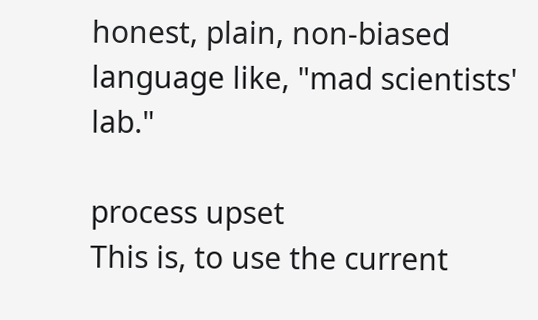honest, plain, non-biased language like, "mad scientists' lab."

process upset
This is, to use the current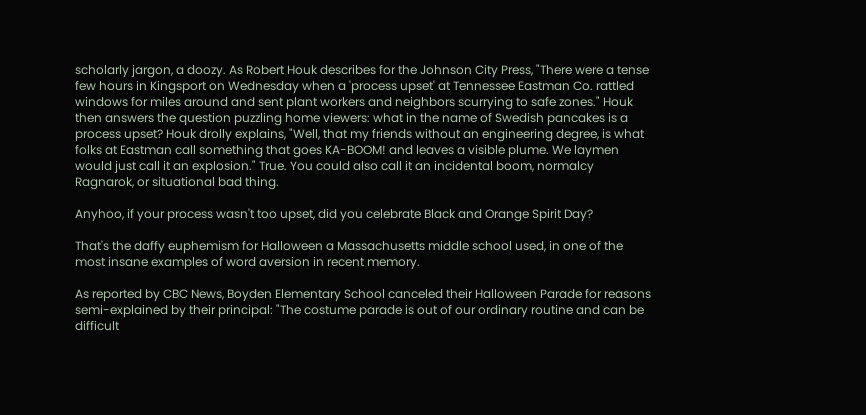scholarly jargon, a doozy. As Robert Houk describes for the Johnson City Press, "There were a tense few hours in Kingsport on Wednesday when a 'process upset' at Tennessee Eastman Co. rattled windows for miles around and sent plant workers and neighbors scurrying to safe zones." Houk then answers the question puzzling home viewers: what in the name of Swedish pancakes is a process upset? Houk drolly explains, "Well, that my friends without an engineering degree, is what folks at Eastman call something that goes KA-BOOM! and leaves a visible plume. We laymen would just call it an explosion." True. You could also call it an incidental boom, normalcy Ragnarok, or situational bad thing.

Anyhoo, if your process wasn't too upset, did you celebrate Black and Orange Spirit Day?

That's the daffy euphemism for Halloween a Massachusetts middle school used, in one of the most insane examples of word aversion in recent memory.

As reported by CBC News, Boyden Elementary School canceled their Halloween Parade for reasons semi-explained by their principal: "The costume parade is out of our ordinary routine and can be difficult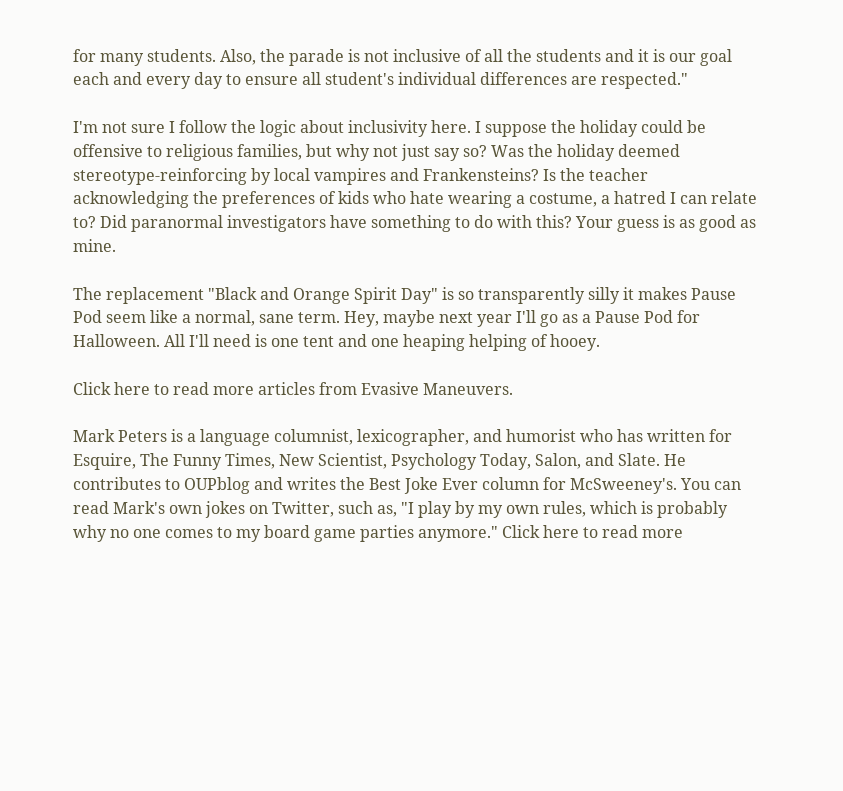for many students. Also, the parade is not inclusive of all the students and it is our goal each and every day to ensure all student's individual differences are respected."

I'm not sure I follow the logic about inclusivity here. I suppose the holiday could be offensive to religious families, but why not just say so? Was the holiday deemed stereotype-reinforcing by local vampires and Frankensteins? Is the teacher acknowledging the preferences of kids who hate wearing a costume, a hatred I can relate to? Did paranormal investigators have something to do with this? Your guess is as good as mine.

The replacement "Black and Orange Spirit Day" is so transparently silly it makes Pause Pod seem like a normal, sane term. Hey, maybe next year I'll go as a Pause Pod for Halloween. All I'll need is one tent and one heaping helping of hooey.

Click here to read more articles from Evasive Maneuvers.

Mark Peters is a language columnist, lexicographer, and humorist who has written for Esquire, The Funny Times, New Scientist, Psychology Today, Salon, and Slate. He contributes to OUPblog and writes the Best Joke Ever column for McSweeney's. You can read Mark's own jokes on Twitter, such as, "I play by my own rules, which is probably why no one comes to my board game parties anymore." Click here to read more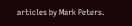articles by Mark Peters.